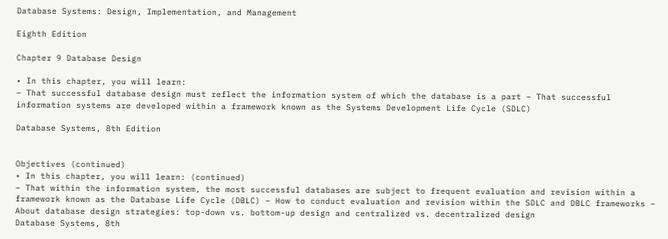Database Systems: Design, Implementation, and Management

Eighth Edition

Chapter 9 Database Design

• In this chapter, you will learn:
– That successful database design must reflect the information system of which the database is a part – That successful information systems are developed within a framework known as the Systems Development Life Cycle (SDLC)

Database Systems, 8th Edition


Objectives (continued)
• In this chapter, you will learn: (continued)
– That within the information system, the most successful databases are subject to frequent evaluation and revision within a framework known as the Database Life Cycle (DBLC) – How to conduct evaluation and revision within the SDLC and DBLC frameworks – About database design strategies: top-down vs. bottom-up design and centralized vs. decentralized design
Database Systems, 8th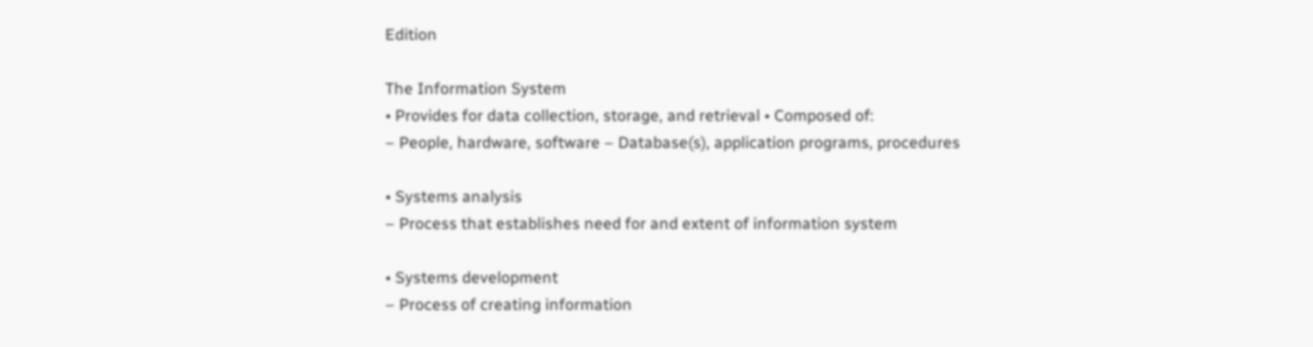Edition

The Information System
• Provides for data collection, storage, and retrieval • Composed of:
– People, hardware, software – Database(s), application programs, procedures

• Systems analysis
– Process that establishes need for and extent of information system

• Systems development
– Process of creating information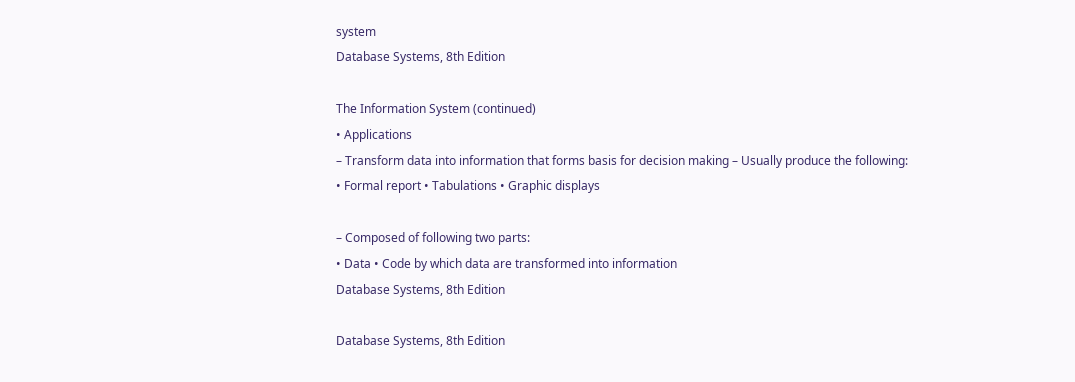system
Database Systems, 8th Edition

The Information System (continued)
• Applications
– Transform data into information that forms basis for decision making – Usually produce the following:
• Formal report • Tabulations • Graphic displays

– Composed of following two parts:
• Data • Code by which data are transformed into information
Database Systems, 8th Edition

Database Systems, 8th Edition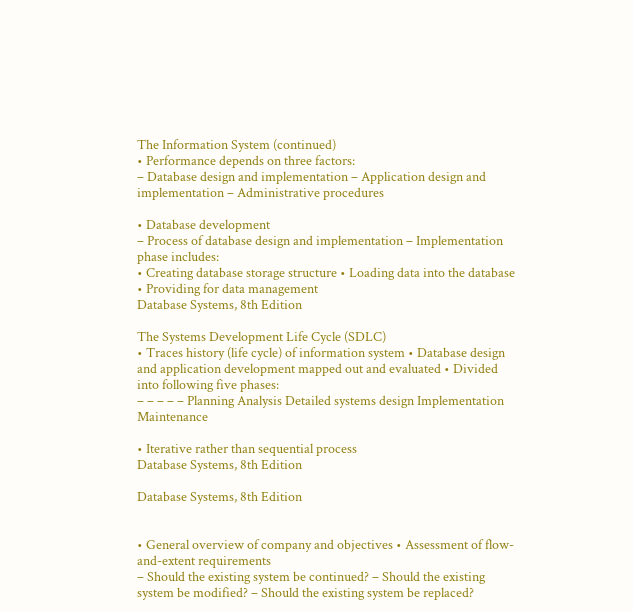The Information System (continued)
• Performance depends on three factors:
– Database design and implementation – Application design and implementation – Administrative procedures

• Database development
– Process of database design and implementation – Implementation phase includes:
• Creating database storage structure • Loading data into the database • Providing for data management
Database Systems, 8th Edition

The Systems Development Life Cycle (SDLC)
• Traces history (life cycle) of information system • Database design and application development mapped out and evaluated • Divided into following five phases:
– – – – – Planning Analysis Detailed systems design Implementation Maintenance

• Iterative rather than sequential process
Database Systems, 8th Edition

Database Systems, 8th Edition


• General overview of company and objectives • Assessment of flow-and-extent requirements
– Should the existing system be continued? – Should the existing system be modified? – Should the existing system be replaced?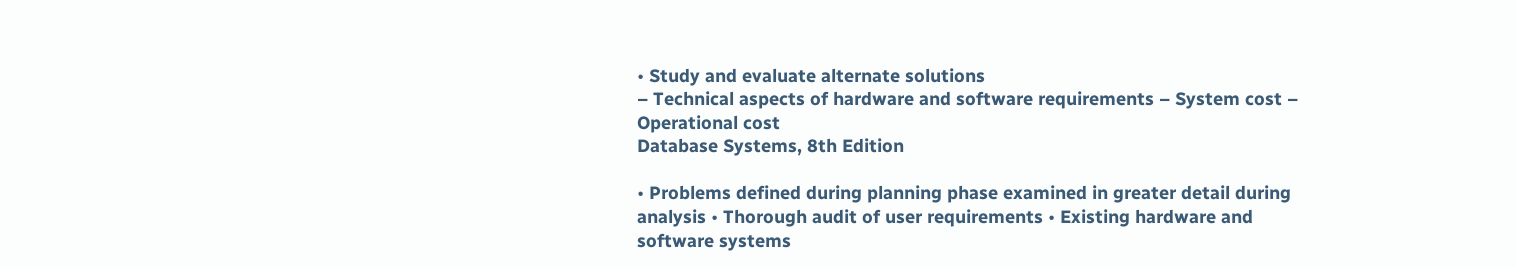• Study and evaluate alternate solutions
– Technical aspects of hardware and software requirements – System cost – Operational cost
Database Systems, 8th Edition

• Problems defined during planning phase examined in greater detail during analysis • Thorough audit of user requirements • Existing hardware and software systems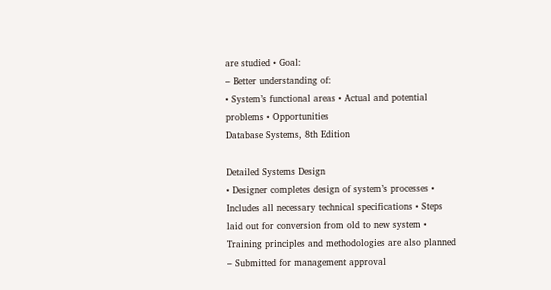are studied • Goal:
– Better understanding of:
• System’s functional areas • Actual and potential problems • Opportunities
Database Systems, 8th Edition

Detailed Systems Design
• Designer completes design of system’s processes • Includes all necessary technical specifications • Steps laid out for conversion from old to new system • Training principles and methodologies are also planned
– Submitted for management approval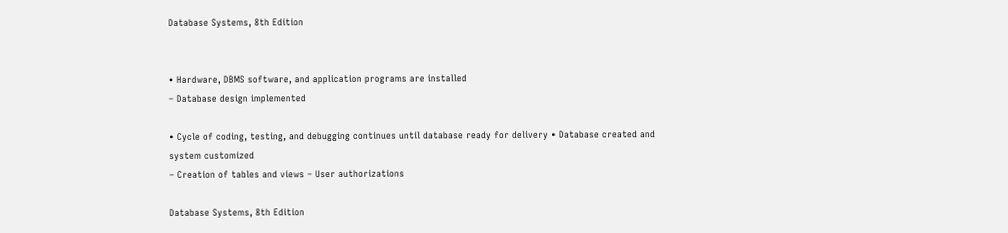Database Systems, 8th Edition


• Hardware, DBMS software, and application programs are installed
– Database design implemented

• Cycle of coding, testing, and debugging continues until database ready for delivery • Database created and system customized
– Creation of tables and views – User authorizations

Database Systems, 8th Edition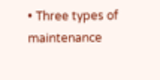• Three types of maintenance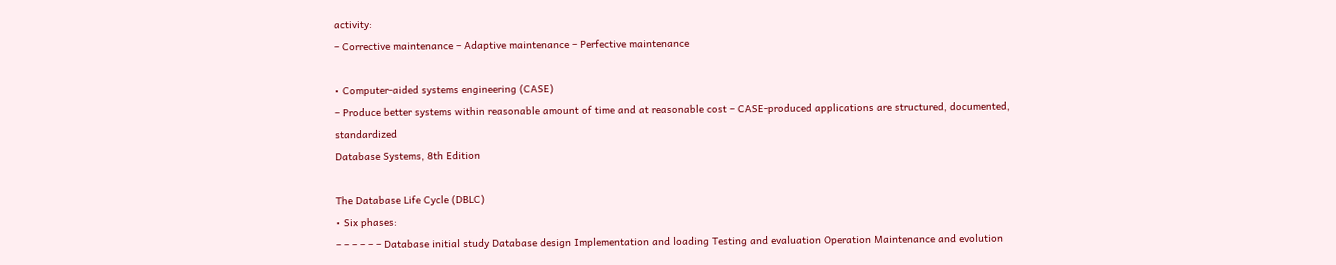activity:
– Corrective maintenance – Adaptive maintenance – Perfective maintenance

• Computer-aided systems engineering (CASE)
– Produce better systems within reasonable amount of time and at reasonable cost – CASE-produced applications are structured, documented, standardized
Database Systems, 8th Edition

The Database Life Cycle (DBLC)
• Six phases:
– – – – – – Database initial study Database design Implementation and loading Testing and evaluation Operation Maintenance and evolution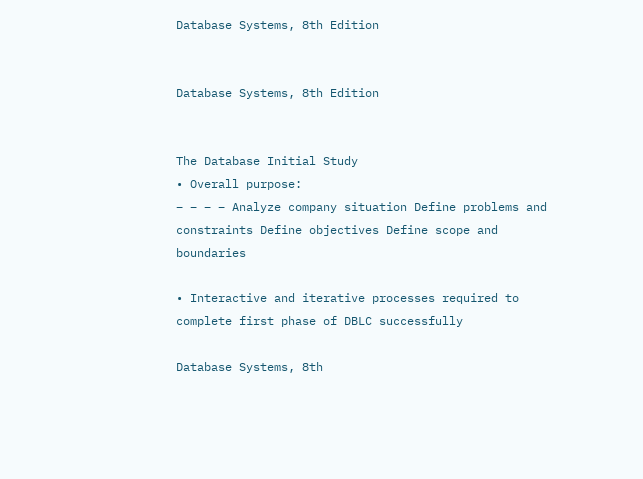Database Systems, 8th Edition


Database Systems, 8th Edition


The Database Initial Study
• Overall purpose:
– – – – Analyze company situation Define problems and constraints Define objectives Define scope and boundaries

• Interactive and iterative processes required to complete first phase of DBLC successfully

Database Systems, 8th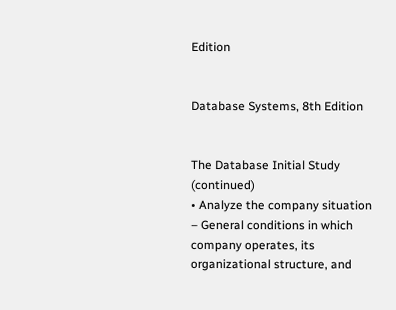Edition


Database Systems, 8th Edition


The Database Initial Study (continued)
• Analyze the company situation
– General conditions in which company operates, its organizational structure, and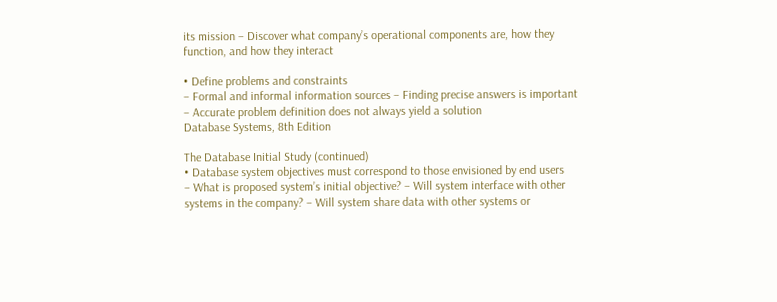its mission – Discover what company’s operational components are, how they function, and how they interact

• Define problems and constraints
– Formal and informal information sources – Finding precise answers is important – Accurate problem definition does not always yield a solution
Database Systems, 8th Edition

The Database Initial Study (continued)
• Database system objectives must correspond to those envisioned by end users
– What is proposed system’s initial objective? – Will system interface with other systems in the company? – Will system share data with other systems or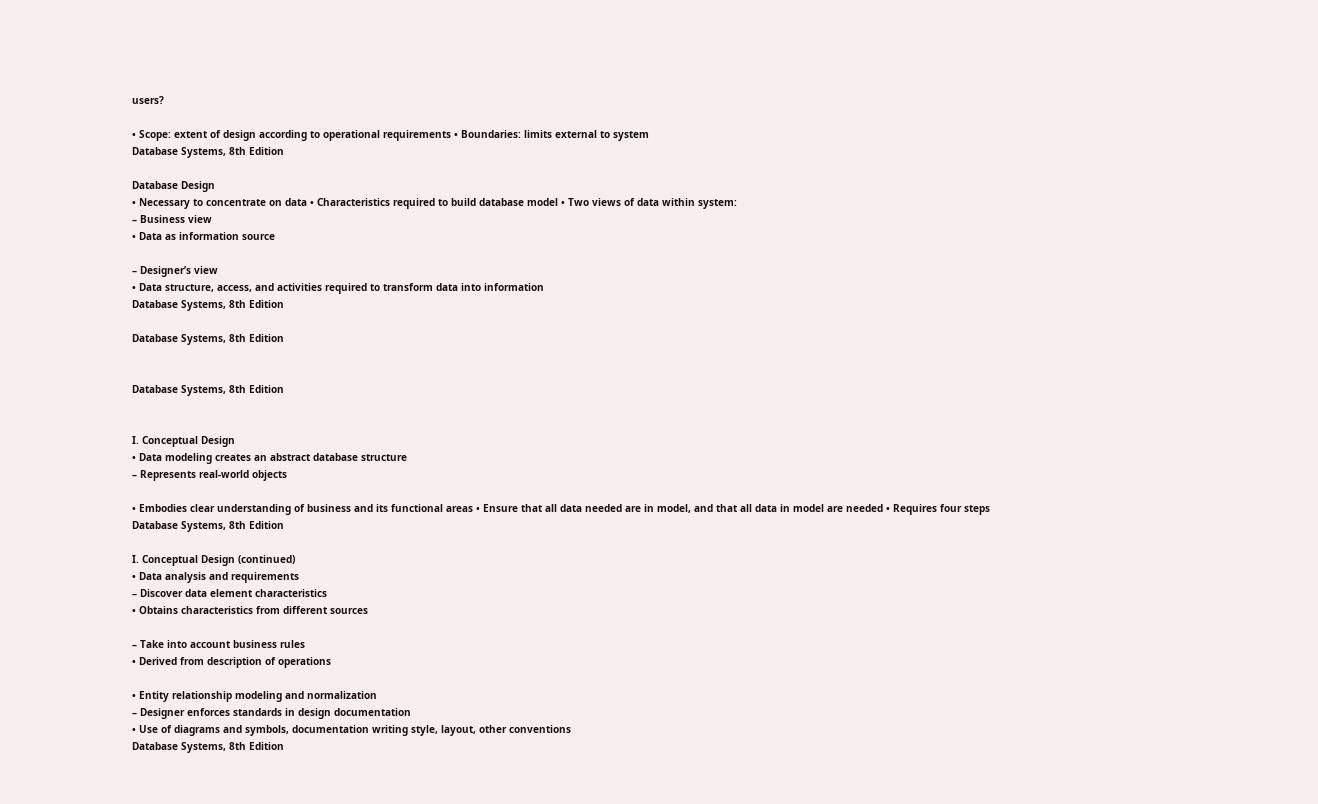users?

• Scope: extent of design according to operational requirements • Boundaries: limits external to system
Database Systems, 8th Edition

Database Design
• Necessary to concentrate on data • Characteristics required to build database model • Two views of data within system:
– Business view
• Data as information source

– Designer’s view
• Data structure, access, and activities required to transform data into information
Database Systems, 8th Edition

Database Systems, 8th Edition


Database Systems, 8th Edition


I. Conceptual Design
• Data modeling creates an abstract database structure
– Represents real-world objects

• Embodies clear understanding of business and its functional areas • Ensure that all data needed are in model, and that all data in model are needed • Requires four steps
Database Systems, 8th Edition

I. Conceptual Design (continued)
• Data analysis and requirements
– Discover data element characteristics
• Obtains characteristics from different sources

– Take into account business rules
• Derived from description of operations

• Entity relationship modeling and normalization
– Designer enforces standards in design documentation
• Use of diagrams and symbols, documentation writing style, layout, other conventions
Database Systems, 8th Edition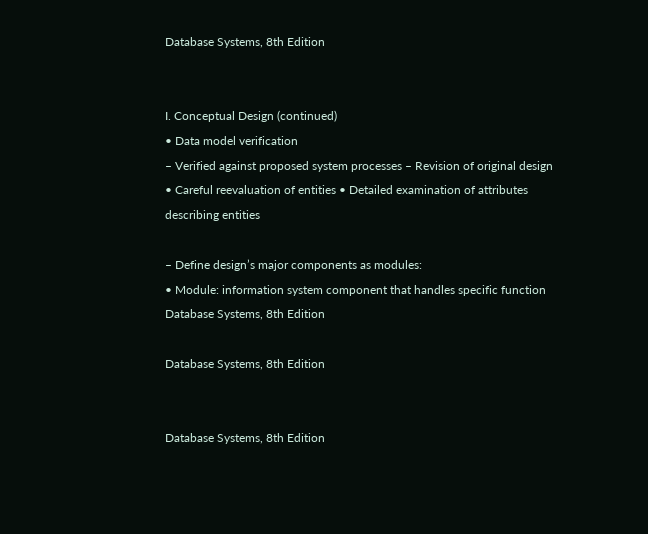Database Systems, 8th Edition


I. Conceptual Design (continued)
• Data model verification
– Verified against proposed system processes – Revision of original design
• Careful reevaluation of entities • Detailed examination of attributes describing entities

– Define design’s major components as modules:
• Module: information system component that handles specific function
Database Systems, 8th Edition

Database Systems, 8th Edition


Database Systems, 8th Edition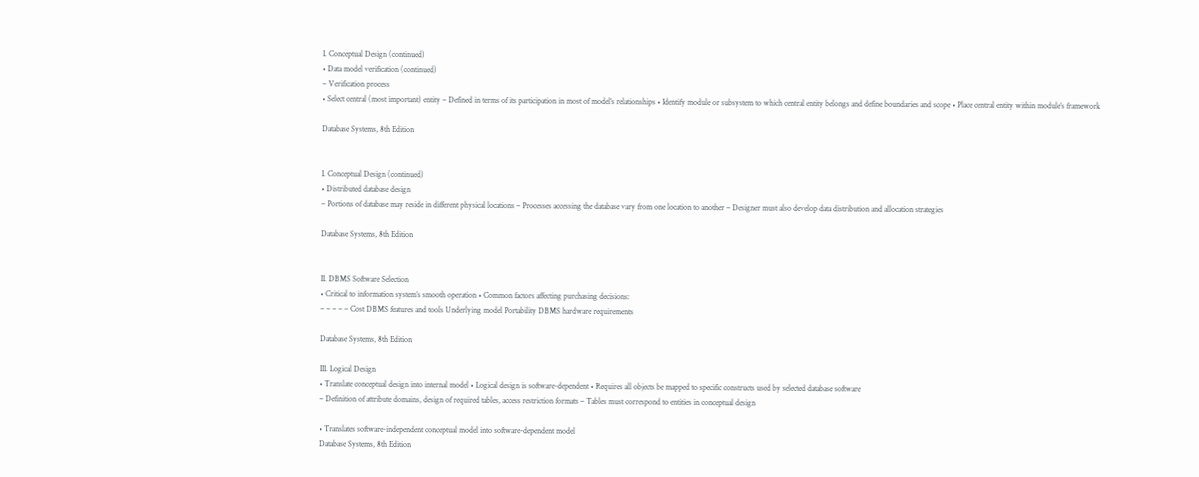I. Conceptual Design (continued)
• Data model verification (continued)
– Verification process
• Select central (most important) entity – Defined in terms of its participation in most of model’s relationships • Identify module or subsystem to which central entity belongs and define boundaries and scope • Place central entity within module’s framework

Database Systems, 8th Edition


I. Conceptual Design (continued)
• Distributed database design
– Portions of database may reside in different physical locations – Processes accessing the database vary from one location to another – Designer must also develop data distribution and allocation strategies

Database Systems, 8th Edition


II. DBMS Software Selection
• Critical to information system’s smooth operation • Common factors affecting purchasing decisions:
– – – – – Cost DBMS features and tools Underlying model Portability DBMS hardware requirements

Database Systems, 8th Edition

III. Logical Design
• Translate conceptual design into internal model • Logical design is software-dependent • Requires all objects be mapped to specific constructs used by selected database software
– Definition of attribute domains, design of required tables, access restriction formats – Tables must correspond to entities in conceptual design

• Translates software-independent conceptual model into software-dependent model
Database Systems, 8th Edition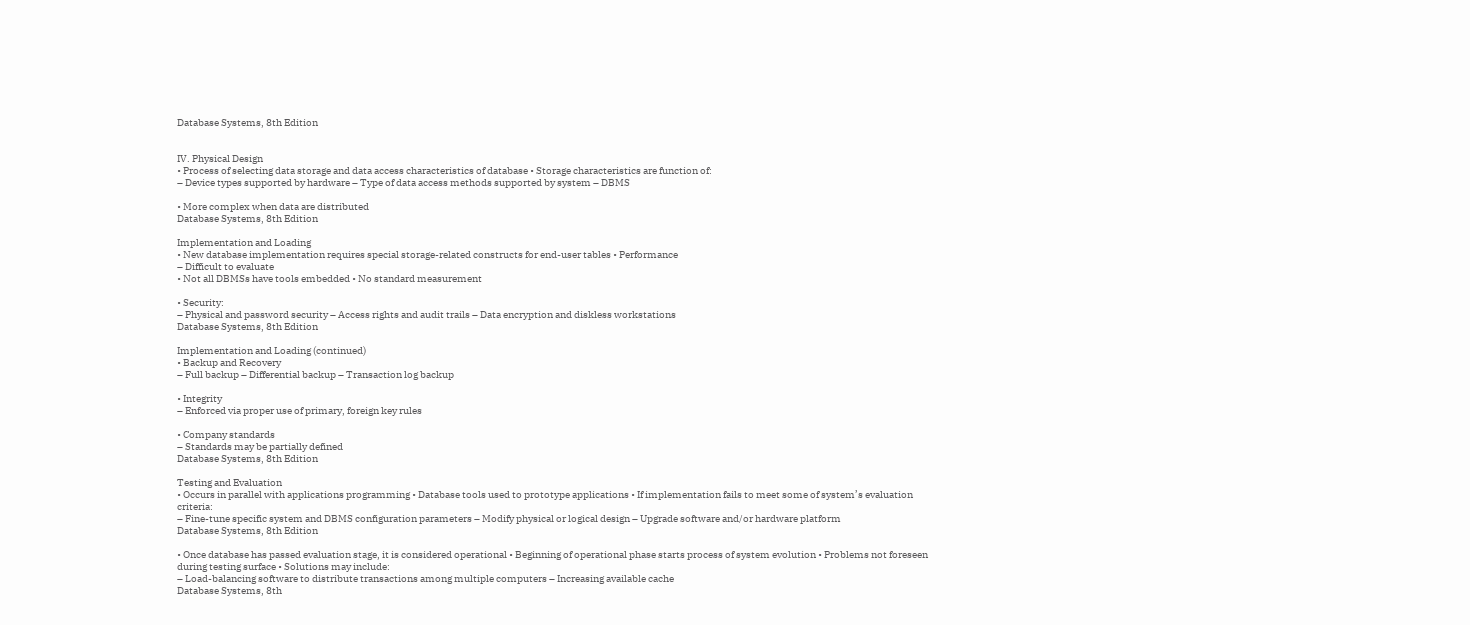Database Systems, 8th Edition


IV. Physical Design
• Process of selecting data storage and data access characteristics of database • Storage characteristics are function of:
– Device types supported by hardware – Type of data access methods supported by system – DBMS

• More complex when data are distributed
Database Systems, 8th Edition

Implementation and Loading
• New database implementation requires special storage-related constructs for end-user tables • Performance
– Difficult to evaluate
• Not all DBMSs have tools embedded • No standard measurement

• Security:
– Physical and password security – Access rights and audit trails – Data encryption and diskless workstations
Database Systems, 8th Edition

Implementation and Loading (continued)
• Backup and Recovery
– Full backup – Differential backup – Transaction log backup

• Integrity
– Enforced via proper use of primary, foreign key rules

• Company standards
– Standards may be partially defined
Database Systems, 8th Edition

Testing and Evaluation
• Occurs in parallel with applications programming • Database tools used to prototype applications • If implementation fails to meet some of system’s evaluation criteria:
– Fine-tune specific system and DBMS configuration parameters – Modify physical or logical design – Upgrade software and/or hardware platform
Database Systems, 8th Edition

• Once database has passed evaluation stage, it is considered operational • Beginning of operational phase starts process of system evolution • Problems not foreseen during testing surface • Solutions may include:
– Load-balancing software to distribute transactions among multiple computers – Increasing available cache
Database Systems, 8th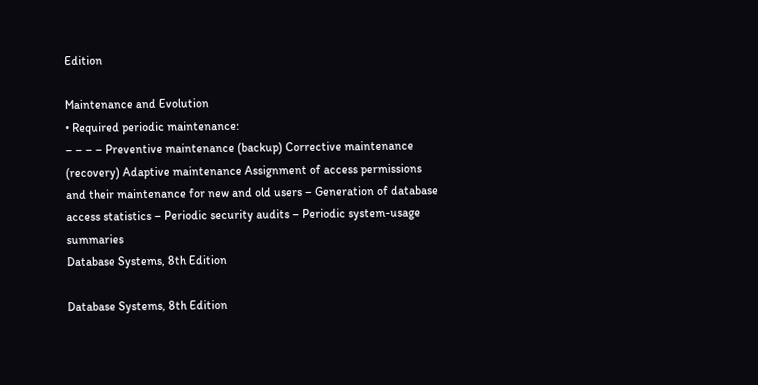Edition

Maintenance and Evolution
• Required periodic maintenance:
– – – – Preventive maintenance (backup) Corrective maintenance (recovery) Adaptive maintenance Assignment of access permissions and their maintenance for new and old users – Generation of database access statistics – Periodic security audits – Periodic system-usage summaries
Database Systems, 8th Edition

Database Systems, 8th Edition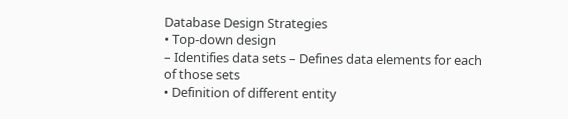Database Design Strategies
• Top-down design
– Identifies data sets – Defines data elements for each of those sets
• Definition of different entity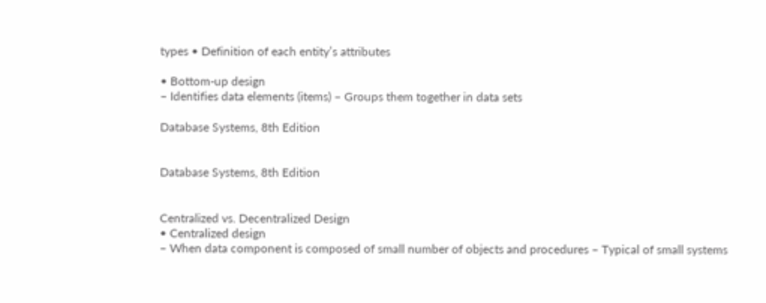types • Definition of each entity’s attributes

• Bottom-up design
– Identifies data elements (items) – Groups them together in data sets

Database Systems, 8th Edition


Database Systems, 8th Edition


Centralized vs. Decentralized Design
• Centralized design
– When data component is composed of small number of objects and procedures – Typical of small systems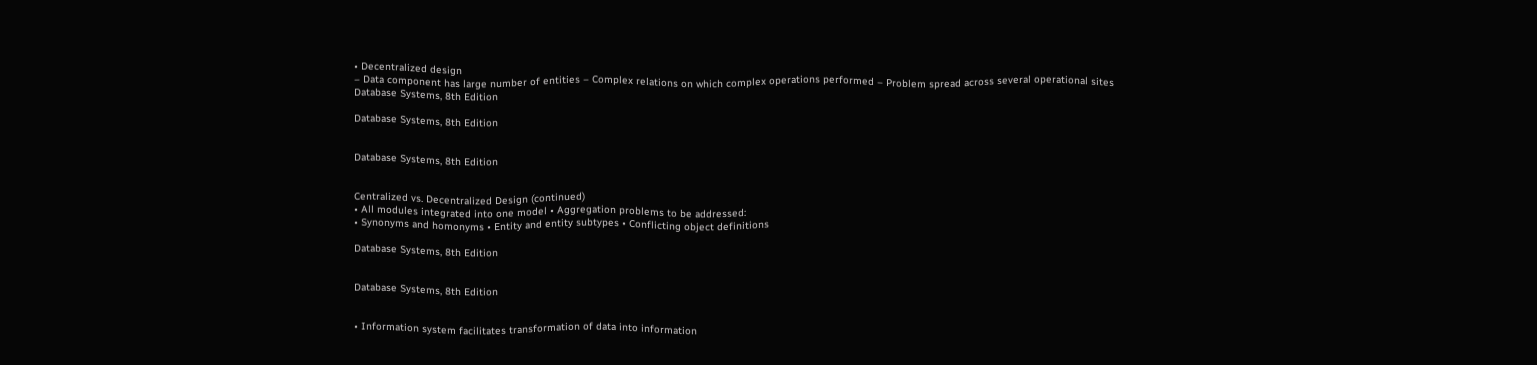• Decentralized design
– Data component has large number of entities – Complex relations on which complex operations performed – Problem spread across several operational sites
Database Systems, 8th Edition

Database Systems, 8th Edition


Database Systems, 8th Edition


Centralized vs. Decentralized Design (continued)
• All modules integrated into one model • Aggregation problems to be addressed:
• Synonyms and homonyms • Entity and entity subtypes • Conflicting object definitions

Database Systems, 8th Edition


Database Systems, 8th Edition


• Information system facilitates transformation of data into information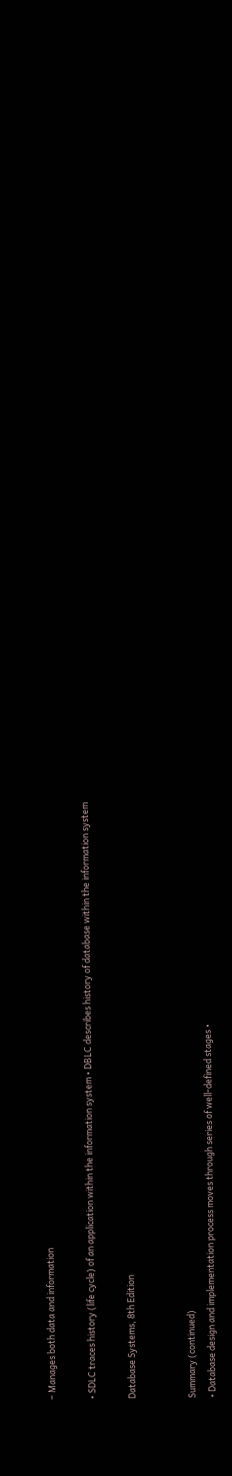– Manages both data and information

• SDLC traces history (life cycle) of an application within the information system • DBLC describes history of database within the information system

Database Systems, 8th Edition


Summary (continued)
• Database design and implementation process moves through series of well-defined stages •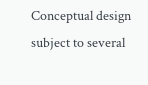Conceptual design subject to several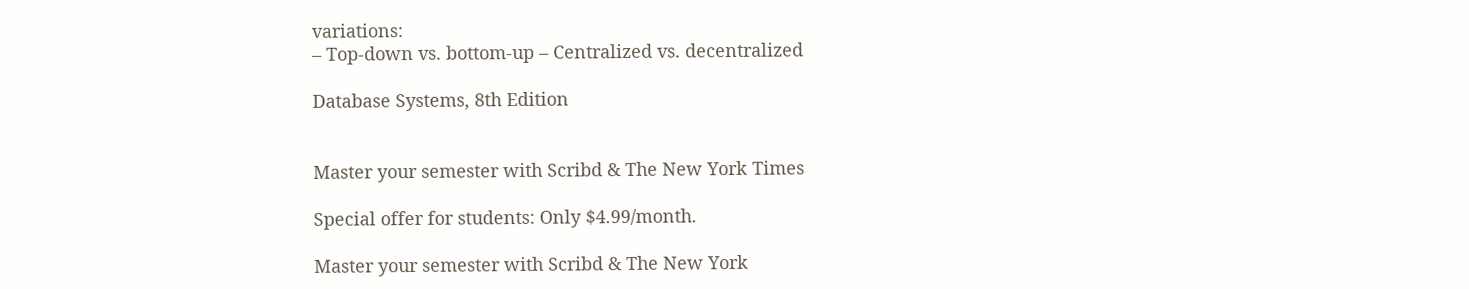variations:
– Top-down vs. bottom-up – Centralized vs. decentralized

Database Systems, 8th Edition


Master your semester with Scribd & The New York Times

Special offer for students: Only $4.99/month.

Master your semester with Scribd & The New York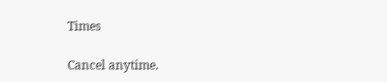Times

Cancel anytime.